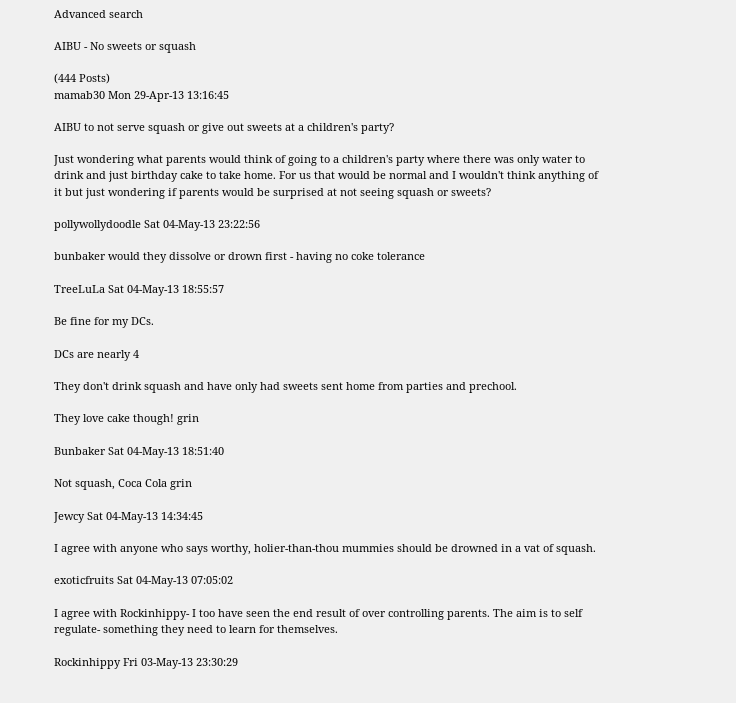Advanced search

AIBU - No sweets or squash

(444 Posts)
mamab30 Mon 29-Apr-13 13:16:45

AIBU to not serve squash or give out sweets at a children's party?

Just wondering what parents would think of going to a children's party where there was only water to drink and just birthday cake to take home. For us that would be normal and I wouldn't think anything of it but just wondering if parents would be surprised at not seeing squash or sweets?

pollywollydoodle Sat 04-May-13 23:22:56

bunbaker would they dissolve or drown first - having no coke tolerance

TreeLuLa Sat 04-May-13 18:55:57

Be fine for my DCs.

DCs are nearly 4

They don't drink squash and have only had sweets sent home from parties and prechool.

They love cake though! grin

Bunbaker Sat 04-May-13 18:51:40

Not squash, Coca Cola grin

Jewcy Sat 04-May-13 14:34:45

I agree with anyone who says worthy, holier-than-thou mummies should be drowned in a vat of squash.

exoticfruits Sat 04-May-13 07:05:02

I agree with Rockinhippy- I too have seen the end result of over controlling parents. The aim is to self regulate- something they need to learn for themselves.

Rockinhippy Fri 03-May-13 23:30:29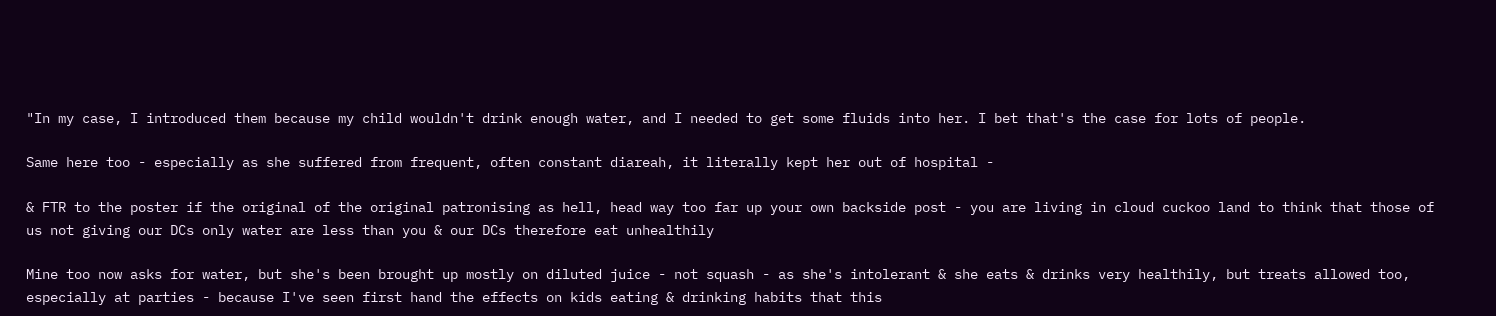"In my case, I introduced them because my child wouldn't drink enough water, and I needed to get some fluids into her. I bet that's the case for lots of people.

Same here too - especially as she suffered from frequent, often constant diareah, it literally kept her out of hospital -

& FTR to the poster if the original of the original patronising as hell, head way too far up your own backside post - you are living in cloud cuckoo land to think that those of us not giving our DCs only water are less than you & our DCs therefore eat unhealthily

Mine too now asks for water, but she's been brought up mostly on diluted juice - not squash - as she's intolerant & she eats & drinks very healthily, but treats allowed too, especially at parties - because I've seen first hand the effects on kids eating & drinking habits that this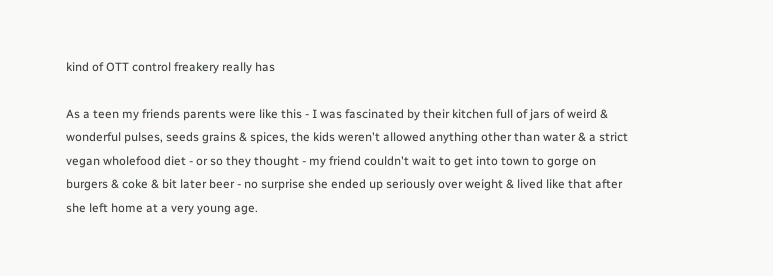kind of OTT control freakery really has

As a teen my friends parents were like this - I was fascinated by their kitchen full of jars of weird & wonderful pulses, seeds grains & spices, the kids weren't allowed anything other than water & a strict vegan wholefood diet - or so they thought - my friend couldn't wait to get into town to gorge on burgers & coke & bit later beer - no surprise she ended up seriously over weight & lived like that after she left home at a very young age.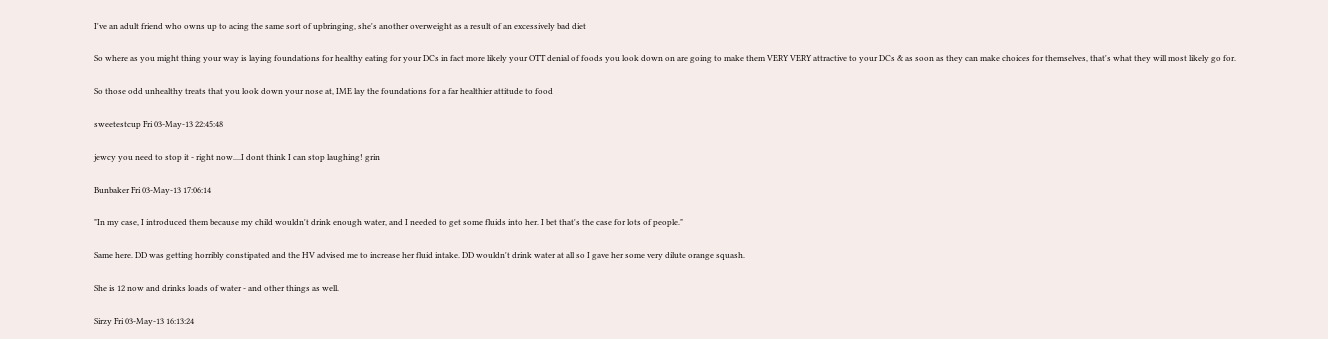I've an adult friend who owns up to acing the same sort of upbringing, she's another overweight as a result of an excessively bad diet

So where as you might thing your way is laying foundations for healthy eating for your DCs in fact more likely your OTT denial of foods you look down on are going to make them VERY VERY attractive to your DCs & as soon as they can make choices for themselves, that's what they will most likely go for.

So those odd unhealthy treats that you look down your nose at, IME lay the foundations for a far healthier attitude to food

sweetestcup Fri 03-May-13 22:45:48

jewcy you need to stop it - right now....I dont think I can stop laughing! grin

Bunbaker Fri 03-May-13 17:06:14

"In my case, I introduced them because my child wouldn't drink enough water, and I needed to get some fluids into her. I bet that's the case for lots of people."

Same here. DD was getting horribly constipated and the HV advised me to increase her fluid intake. DD wouldn't drink water at all so I gave her some very dilute orange squash.

She is 12 now and drinks loads of water - and other things as well.

Sirzy Fri 03-May-13 16:13:24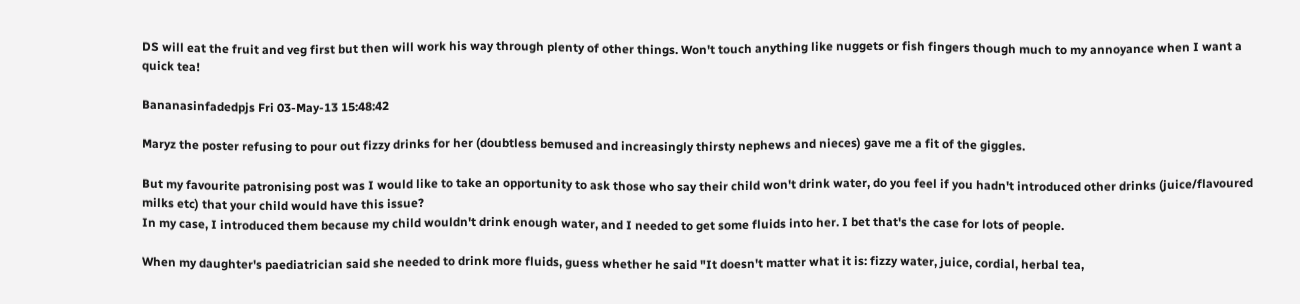DS will eat the fruit and veg first but then will work his way through plenty of other things. Won't touch anything like nuggets or fish fingers though much to my annoyance when I want a quick tea!

Bananasinfadedpjs Fri 03-May-13 15:48:42

Maryz the poster refusing to pour out fizzy drinks for her (doubtless bemused and increasingly thirsty nephews and nieces) gave me a fit of the giggles.

But my favourite patronising post was I would like to take an opportunity to ask those who say their child won't drink water, do you feel if you hadn't introduced other drinks (juice/flavoured milks etc) that your child would have this issue?
In my case, I introduced them because my child wouldn't drink enough water, and I needed to get some fluids into her. I bet that's the case for lots of people.

When my daughter's paediatrician said she needed to drink more fluids, guess whether he said "It doesn't matter what it is: fizzy water, juice, cordial, herbal tea,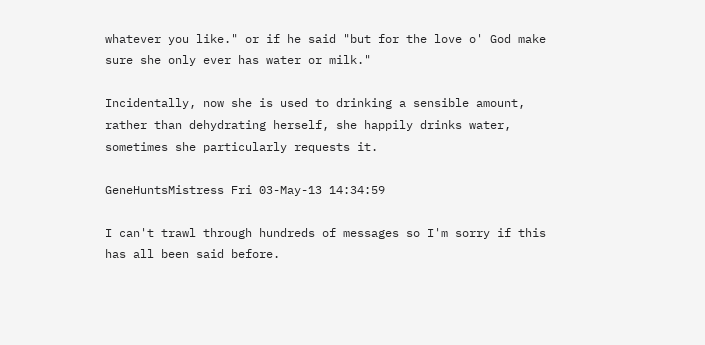whatever you like." or if he said "but for the love o' God make sure she only ever has water or milk."

Incidentally, now she is used to drinking a sensible amount, rather than dehydrating herself, she happily drinks water, sometimes she particularly requests it.

GeneHuntsMistress Fri 03-May-13 14:34:59

I can't trawl through hundreds of messages so I'm sorry if this has all been said before.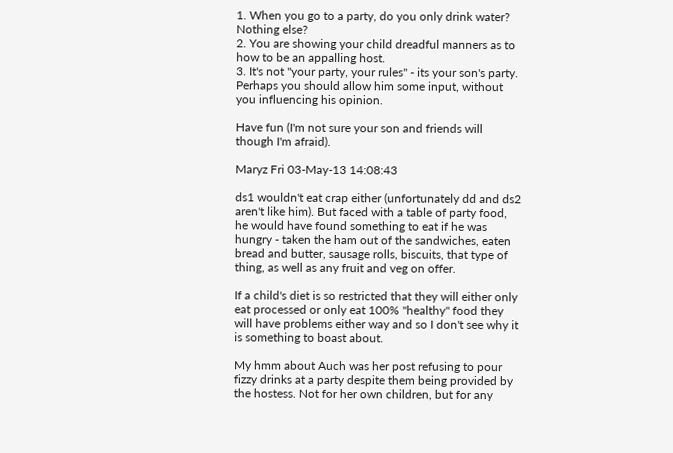1. When you go to a party, do you only drink water? Nothing else?
2. You are showing your child dreadful manners as to how to be an appalling host.
3. It's not "your party, your rules" - its your son's party. Perhaps you should allow him some input, without you influencing his opinion.

Have fun (I'm not sure your son and friends will though I'm afraid).

Maryz Fri 03-May-13 14:08:43

ds1 wouldn't eat crap either (unfortunately dd and ds2 aren't like him). But faced with a table of party food, he would have found something to eat if he was hungry - taken the ham out of the sandwiches, eaten bread and butter, sausage rolls, biscuits, that type of thing, as well as any fruit and veg on offer.

If a child's diet is so restricted that they will either only eat processed or only eat 100% "healthy" food they will have problems either way and so I don't see why it is something to boast about.

My hmm about Auch was her post refusing to pour fizzy drinks at a party despite them being provided by the hostess. Not for her own children, but for any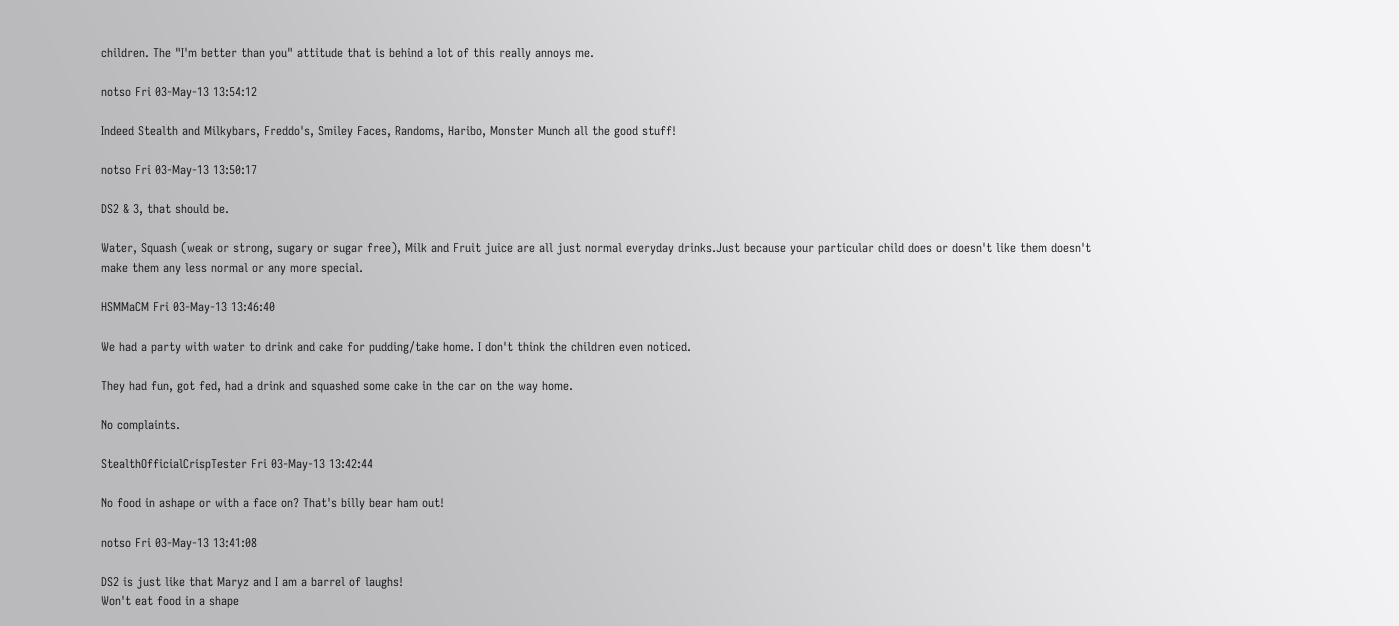children. The "I'm better than you" attitude that is behind a lot of this really annoys me.

notso Fri 03-May-13 13:54:12

Indeed Stealth and Milkybars, Freddo's, Smiley Faces, Randoms, Haribo, Monster Munch all the good stuff!

notso Fri 03-May-13 13:50:17

DS2 & 3, that should be.

Water, Squash (weak or strong, sugary or sugar free), Milk and Fruit juice are all just normal everyday drinks.Just because your particular child does or doesn't like them doesn't make them any less normal or any more special.

HSMMaCM Fri 03-May-13 13:46:40

We had a party with water to drink and cake for pudding/take home. I don't think the children even noticed.

They had fun, got fed, had a drink and squashed some cake in the car on the way home.

No complaints.

StealthOfficialCrispTester Fri 03-May-13 13:42:44

No food in ashape or with a face on? That's billy bear ham out!

notso Fri 03-May-13 13:41:08

DS2 is just like that Maryz and I am a barrel of laughs!
Won't eat food in a shape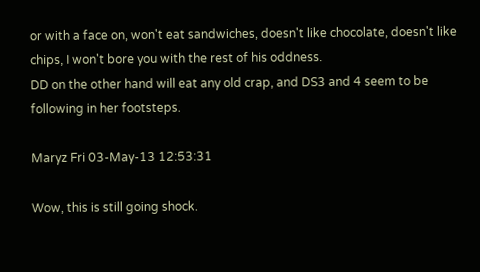or with a face on, won't eat sandwiches, doesn't like chocolate, doesn't like chips, I won't bore you with the rest of his oddness.
DD on the other hand will eat any old crap, and DS3 and 4 seem to be following in her footsteps.

Maryz Fri 03-May-13 12:53:31

Wow, this is still going shock.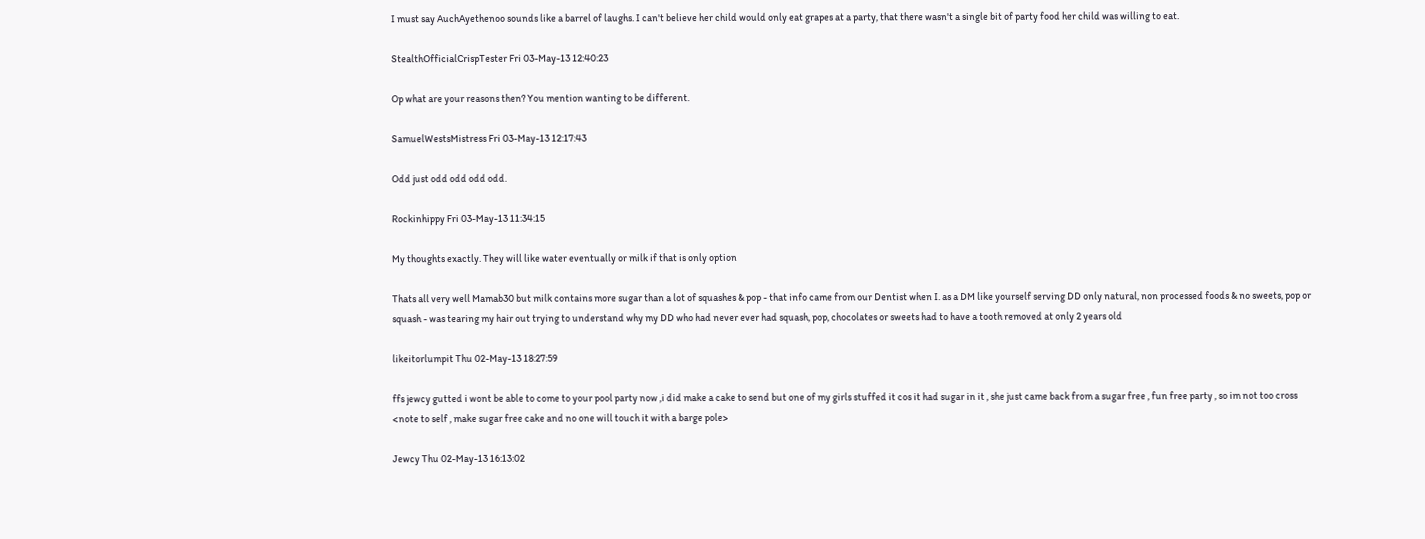I must say AuchAyethenoo sounds like a barrel of laughs. I can't believe her child would only eat grapes at a party, that there wasn't a single bit of party food her child was willing to eat.

StealthOfficialCrispTester Fri 03-May-13 12:40:23

Op what are your reasons then? You mention wanting to be different.

SamuelWestsMistress Fri 03-May-13 12:17:43

Odd just odd odd odd odd.

Rockinhippy Fri 03-May-13 11:34:15

My thoughts exactly. They will like water eventually or milk if that is only option

Thats all very well Mamab30 but milk contains more sugar than a lot of squashes & pop - that info came from our Dentist when I. as a DM like yourself serving DD only natural, non processed foods & no sweets, pop or squash - was tearing my hair out trying to understand why my DD who had never ever had squash, pop, chocolates or sweets had to have a tooth removed at only 2 years old

likeitorlumpit Thu 02-May-13 18:27:59

ffs jewcy gutted i wont be able to come to your pool party now ,i did make a cake to send but one of my girls stuffed it cos it had sugar in it , she just came back from a sugar free , fun free party , so im not too cross <note to self , make sugar free cake and no one will touch it with a barge pole>

Jewcy Thu 02-May-13 16:13:02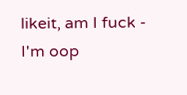likeit, am I fuck - I'm oop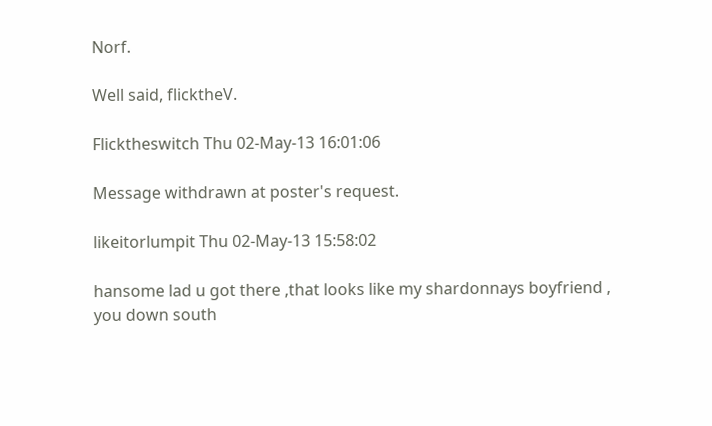Norf.

Well said, flicktheV.

Flicktheswitch Thu 02-May-13 16:01:06

Message withdrawn at poster's request.

likeitorlumpit Thu 02-May-13 15:58:02

hansome lad u got there ,that looks like my shardonnays boyfriend , you down south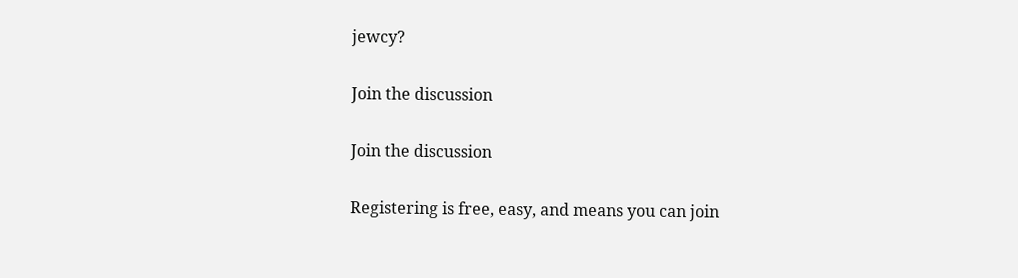jewcy?

Join the discussion

Join the discussion

Registering is free, easy, and means you can join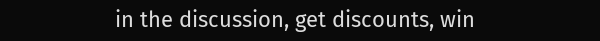in the discussion, get discounts, win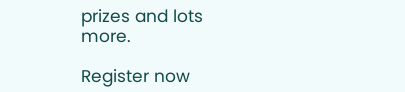prizes and lots more.

Register now